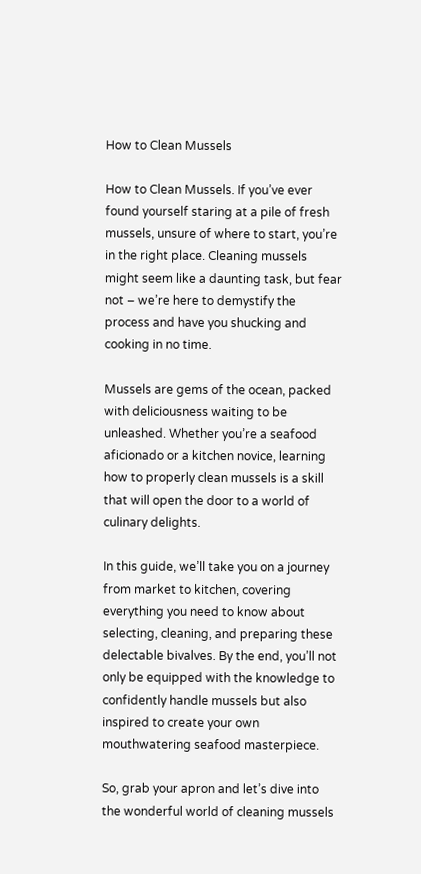How to Clean Mussels

How to Clean Mussels. If you’ve ever found yourself staring at a pile of fresh mussels, unsure of where to start, you’re in the right place. Cleaning mussels might seem like a daunting task, but fear not – we’re here to demystify the process and have you shucking and cooking in no time.

Mussels are gems of the ocean, packed with deliciousness waiting to be unleashed. Whether you’re a seafood aficionado or a kitchen novice, learning how to properly clean mussels is a skill that will open the door to a world of culinary delights.

In this guide, we’ll take you on a journey from market to kitchen, covering everything you need to know about selecting, cleaning, and preparing these delectable bivalves. By the end, you’ll not only be equipped with the knowledge to confidently handle mussels but also inspired to create your own mouthwatering seafood masterpiece.

So, grab your apron and let’s dive into the wonderful world of cleaning mussels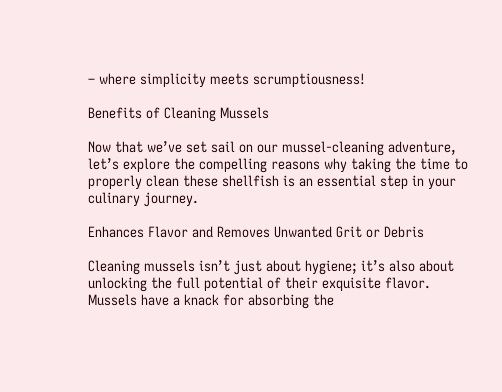– where simplicity meets scrumptiousness!

Benefits of Cleaning Mussels

Now that we’ve set sail on our mussel-cleaning adventure, let’s explore the compelling reasons why taking the time to properly clean these shellfish is an essential step in your culinary journey.

Enhances Flavor and Removes Unwanted Grit or Debris

Cleaning mussels isn’t just about hygiene; it’s also about unlocking the full potential of their exquisite flavor. Mussels have a knack for absorbing the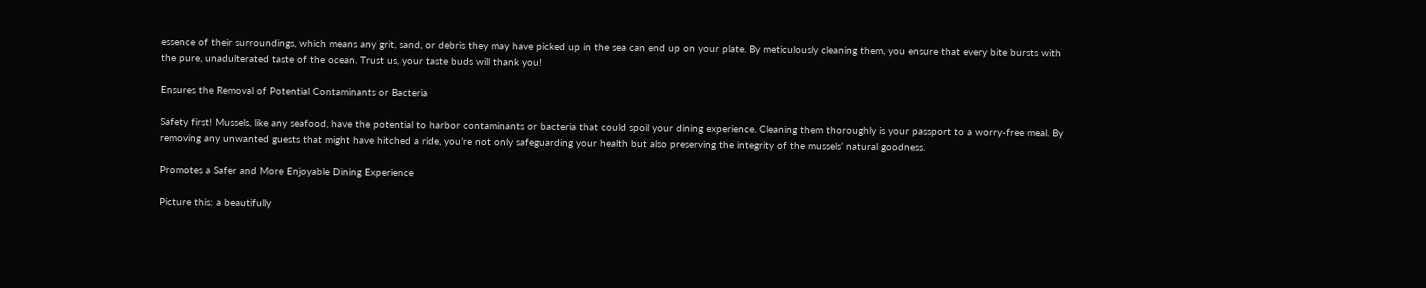essence of their surroundings, which means any grit, sand, or debris they may have picked up in the sea can end up on your plate. By meticulously cleaning them, you ensure that every bite bursts with the pure, unadulterated taste of the ocean. Trust us, your taste buds will thank you!

Ensures the Removal of Potential Contaminants or Bacteria

Safety first! Mussels, like any seafood, have the potential to harbor contaminants or bacteria that could spoil your dining experience. Cleaning them thoroughly is your passport to a worry-free meal. By removing any unwanted guests that might have hitched a ride, you’re not only safeguarding your health but also preserving the integrity of the mussels’ natural goodness.

Promotes a Safer and More Enjoyable Dining Experience

Picture this: a beautifully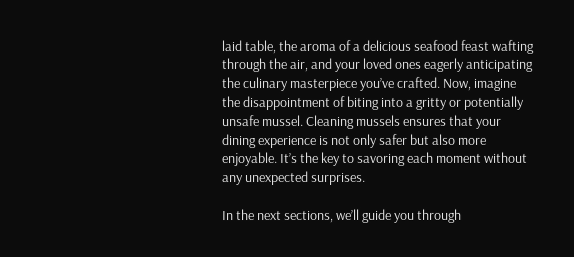laid table, the aroma of a delicious seafood feast wafting through the air, and your loved ones eagerly anticipating the culinary masterpiece you’ve crafted. Now, imagine the disappointment of biting into a gritty or potentially unsafe mussel. Cleaning mussels ensures that your dining experience is not only safer but also more enjoyable. It’s the key to savoring each moment without any unexpected surprises.

In the next sections, we’ll guide you through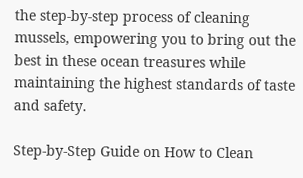the step-by-step process of cleaning mussels, empowering you to bring out the best in these ocean treasures while maintaining the highest standards of taste and safety.

Step-by-Step Guide on How to Clean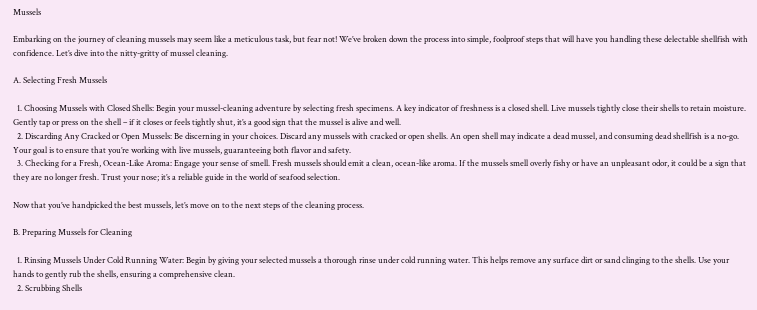Mussels

Embarking on the journey of cleaning mussels may seem like a meticulous task, but fear not! We’ve broken down the process into simple, foolproof steps that will have you handling these delectable shellfish with confidence. Let’s dive into the nitty-gritty of mussel cleaning.

A. Selecting Fresh Mussels

  1. Choosing Mussels with Closed Shells: Begin your mussel-cleaning adventure by selecting fresh specimens. A key indicator of freshness is a closed shell. Live mussels tightly close their shells to retain moisture. Gently tap or press on the shell – if it closes or feels tightly shut, it’s a good sign that the mussel is alive and well.
  2. Discarding Any Cracked or Open Mussels: Be discerning in your choices. Discard any mussels with cracked or open shells. An open shell may indicate a dead mussel, and consuming dead shellfish is a no-go. Your goal is to ensure that you’re working with live mussels, guaranteeing both flavor and safety.
  3. Checking for a Fresh, Ocean-Like Aroma: Engage your sense of smell. Fresh mussels should emit a clean, ocean-like aroma. If the mussels smell overly fishy or have an unpleasant odor, it could be a sign that they are no longer fresh. Trust your nose; it’s a reliable guide in the world of seafood selection.

Now that you’ve handpicked the best mussels, let’s move on to the next steps of the cleaning process.

B. Preparing Mussels for Cleaning

  1. Rinsing Mussels Under Cold Running Water: Begin by giving your selected mussels a thorough rinse under cold running water. This helps remove any surface dirt or sand clinging to the shells. Use your hands to gently rub the shells, ensuring a comprehensive clean.
  2. Scrubbing Shells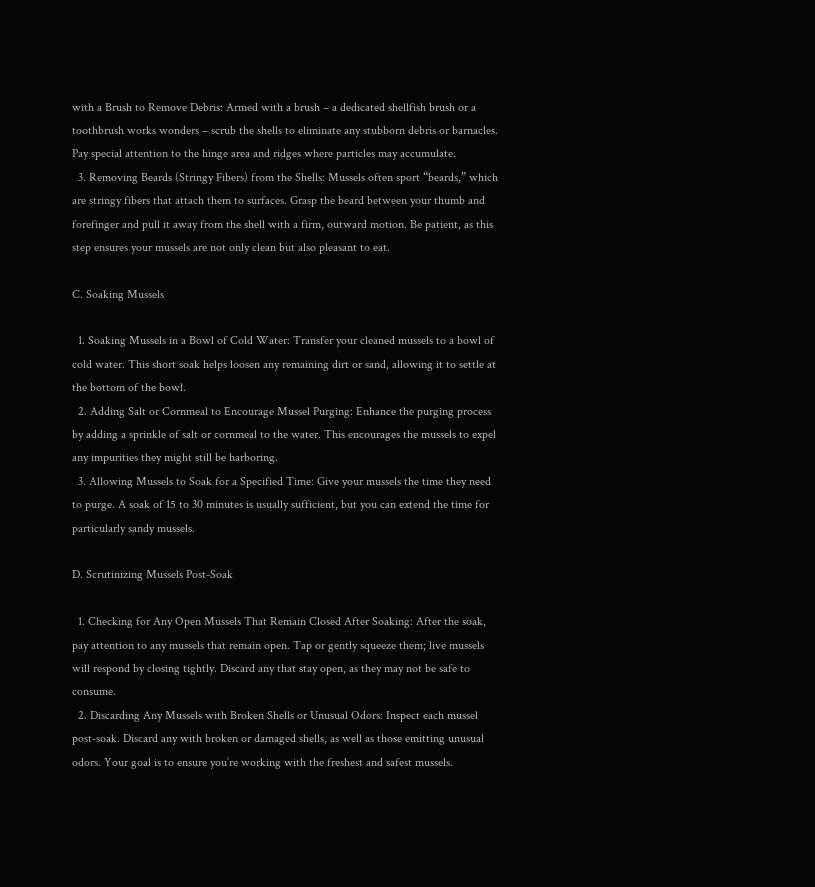with a Brush to Remove Debris: Armed with a brush – a dedicated shellfish brush or a toothbrush works wonders – scrub the shells to eliminate any stubborn debris or barnacles. Pay special attention to the hinge area and ridges where particles may accumulate.
  3. Removing Beards (Stringy Fibers) from the Shells: Mussels often sport “beards,” which are stringy fibers that attach them to surfaces. Grasp the beard between your thumb and forefinger and pull it away from the shell with a firm, outward motion. Be patient, as this step ensures your mussels are not only clean but also pleasant to eat.

C. Soaking Mussels

  1. Soaking Mussels in a Bowl of Cold Water: Transfer your cleaned mussels to a bowl of cold water. This short soak helps loosen any remaining dirt or sand, allowing it to settle at the bottom of the bowl.
  2. Adding Salt or Cornmeal to Encourage Mussel Purging: Enhance the purging process by adding a sprinkle of salt or cornmeal to the water. This encourages the mussels to expel any impurities they might still be harboring.
  3. Allowing Mussels to Soak for a Specified Time: Give your mussels the time they need to purge. A soak of 15 to 30 minutes is usually sufficient, but you can extend the time for particularly sandy mussels.

D. Scrutinizing Mussels Post-Soak

  1. Checking for Any Open Mussels That Remain Closed After Soaking: After the soak, pay attention to any mussels that remain open. Tap or gently squeeze them; live mussels will respond by closing tightly. Discard any that stay open, as they may not be safe to consume.
  2. Discarding Any Mussels with Broken Shells or Unusual Odors: Inspect each mussel post-soak. Discard any with broken or damaged shells, as well as those emitting unusual odors. Your goal is to ensure you’re working with the freshest and safest mussels.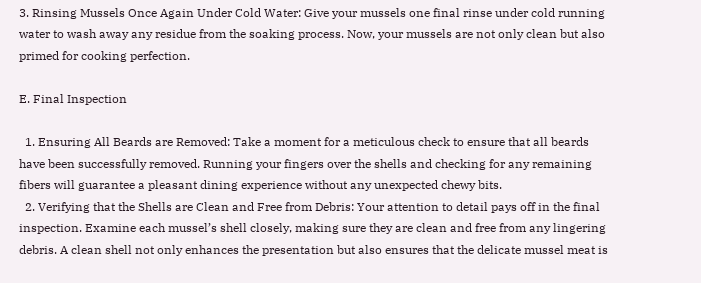3. Rinsing Mussels Once Again Under Cold Water: Give your mussels one final rinse under cold running water to wash away any residue from the soaking process. Now, your mussels are not only clean but also primed for cooking perfection.

E. Final Inspection

  1. Ensuring All Beards are Removed: Take a moment for a meticulous check to ensure that all beards have been successfully removed. Running your fingers over the shells and checking for any remaining fibers will guarantee a pleasant dining experience without any unexpected chewy bits.
  2. Verifying that the Shells are Clean and Free from Debris: Your attention to detail pays off in the final inspection. Examine each mussel’s shell closely, making sure they are clean and free from any lingering debris. A clean shell not only enhances the presentation but also ensures that the delicate mussel meat is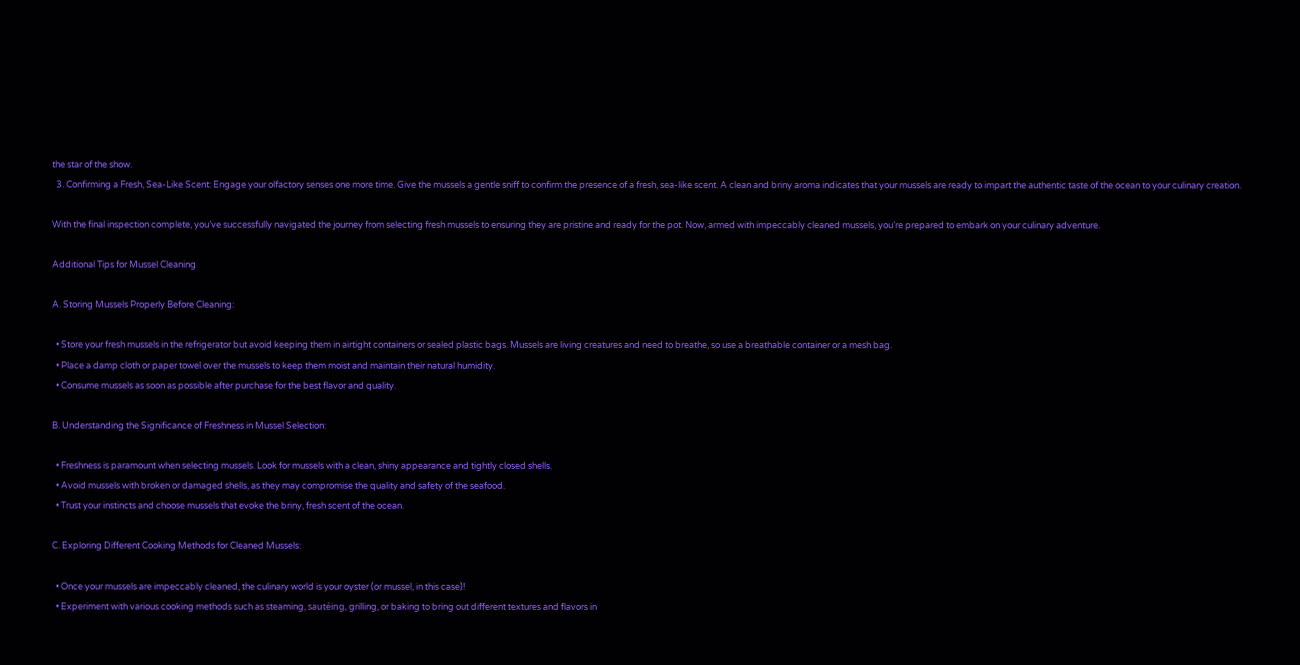the star of the show.
  3. Confirming a Fresh, Sea-Like Scent: Engage your olfactory senses one more time. Give the mussels a gentle sniff to confirm the presence of a fresh, sea-like scent. A clean and briny aroma indicates that your mussels are ready to impart the authentic taste of the ocean to your culinary creation.

With the final inspection complete, you’ve successfully navigated the journey from selecting fresh mussels to ensuring they are pristine and ready for the pot. Now, armed with impeccably cleaned mussels, you’re prepared to embark on your culinary adventure.

Additional Tips for Mussel Cleaning

A. Storing Mussels Properly Before Cleaning:

  • Store your fresh mussels in the refrigerator but avoid keeping them in airtight containers or sealed plastic bags. Mussels are living creatures and need to breathe, so use a breathable container or a mesh bag.
  • Place a damp cloth or paper towel over the mussels to keep them moist and maintain their natural humidity.
  • Consume mussels as soon as possible after purchase for the best flavor and quality.

B. Understanding the Significance of Freshness in Mussel Selection:

  • Freshness is paramount when selecting mussels. Look for mussels with a clean, shiny appearance and tightly closed shells.
  • Avoid mussels with broken or damaged shells, as they may compromise the quality and safety of the seafood.
  • Trust your instincts and choose mussels that evoke the briny, fresh scent of the ocean.

C. Exploring Different Cooking Methods for Cleaned Mussels:

  • Once your mussels are impeccably cleaned, the culinary world is your oyster (or mussel, in this case)!
  • Experiment with various cooking methods such as steaming, sautéing, grilling, or baking to bring out different textures and flavors in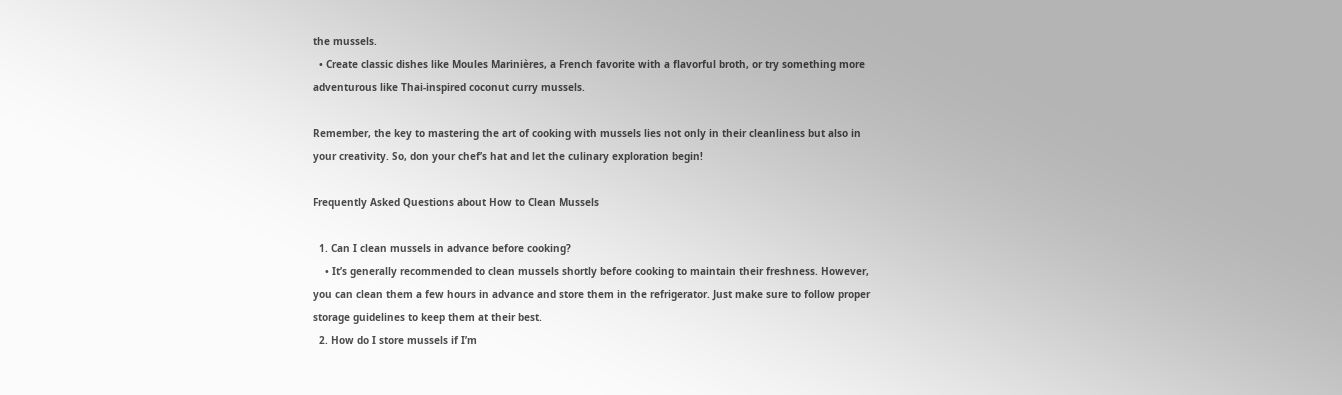the mussels.
  • Create classic dishes like Moules Marinières, a French favorite with a flavorful broth, or try something more adventurous like Thai-inspired coconut curry mussels.

Remember, the key to mastering the art of cooking with mussels lies not only in their cleanliness but also in your creativity. So, don your chef’s hat and let the culinary exploration begin!

Frequently Asked Questions about How to Clean Mussels

  1. Can I clean mussels in advance before cooking?
    • It’s generally recommended to clean mussels shortly before cooking to maintain their freshness. However, you can clean them a few hours in advance and store them in the refrigerator. Just make sure to follow proper storage guidelines to keep them at their best.
  2. How do I store mussels if I’m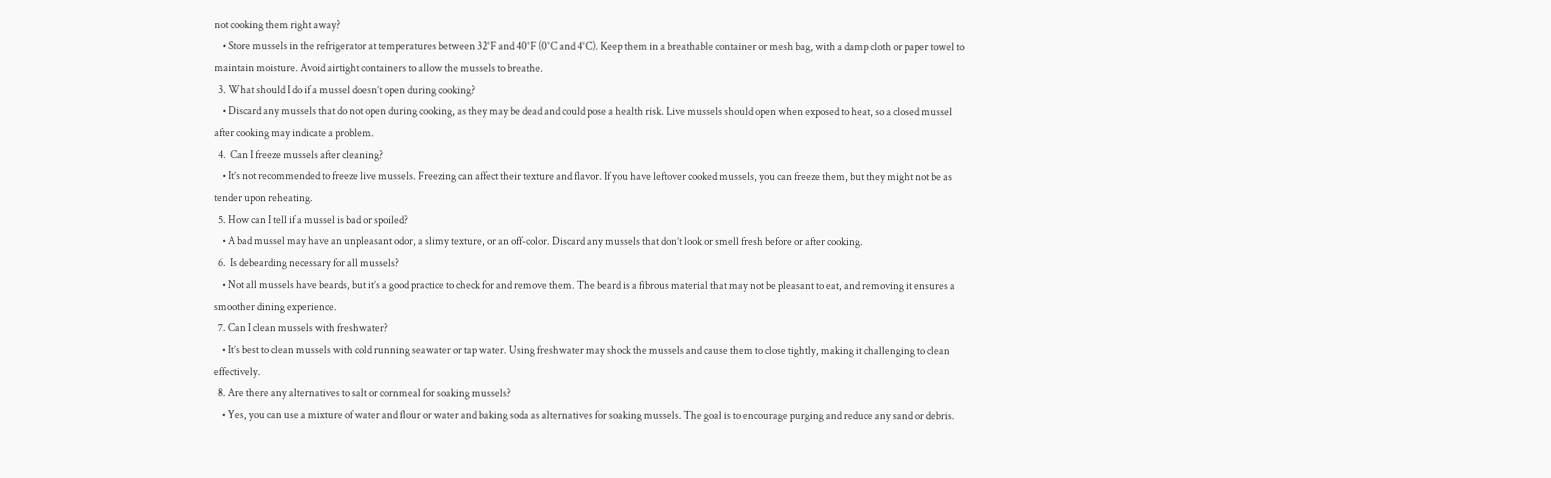not cooking them right away?
    • Store mussels in the refrigerator at temperatures between 32°F and 40°F (0°C and 4°C). Keep them in a breathable container or mesh bag, with a damp cloth or paper towel to maintain moisture. Avoid airtight containers to allow the mussels to breathe.
  3. What should I do if a mussel doesn’t open during cooking?
    • Discard any mussels that do not open during cooking, as they may be dead and could pose a health risk. Live mussels should open when exposed to heat, so a closed mussel after cooking may indicate a problem.
  4.  Can I freeze mussels after cleaning?
    • It’s not recommended to freeze live mussels. Freezing can affect their texture and flavor. If you have leftover cooked mussels, you can freeze them, but they might not be as tender upon reheating.
  5. How can I tell if a mussel is bad or spoiled?
    • A bad mussel may have an unpleasant odor, a slimy texture, or an off-color. Discard any mussels that don’t look or smell fresh before or after cooking.
  6.  Is debearding necessary for all mussels?
    • Not all mussels have beards, but it’s a good practice to check for and remove them. The beard is a fibrous material that may not be pleasant to eat, and removing it ensures a smoother dining experience.
  7. Can I clean mussels with freshwater?
    • It’s best to clean mussels with cold running seawater or tap water. Using freshwater may shock the mussels and cause them to close tightly, making it challenging to clean effectively.
  8. Are there any alternatives to salt or cornmeal for soaking mussels?
    • Yes, you can use a mixture of water and flour or water and baking soda as alternatives for soaking mussels. The goal is to encourage purging and reduce any sand or debris.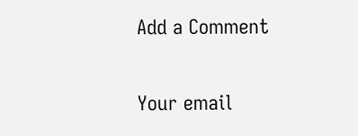Add a Comment

Your email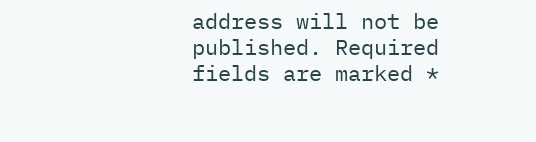address will not be published. Required fields are marked *